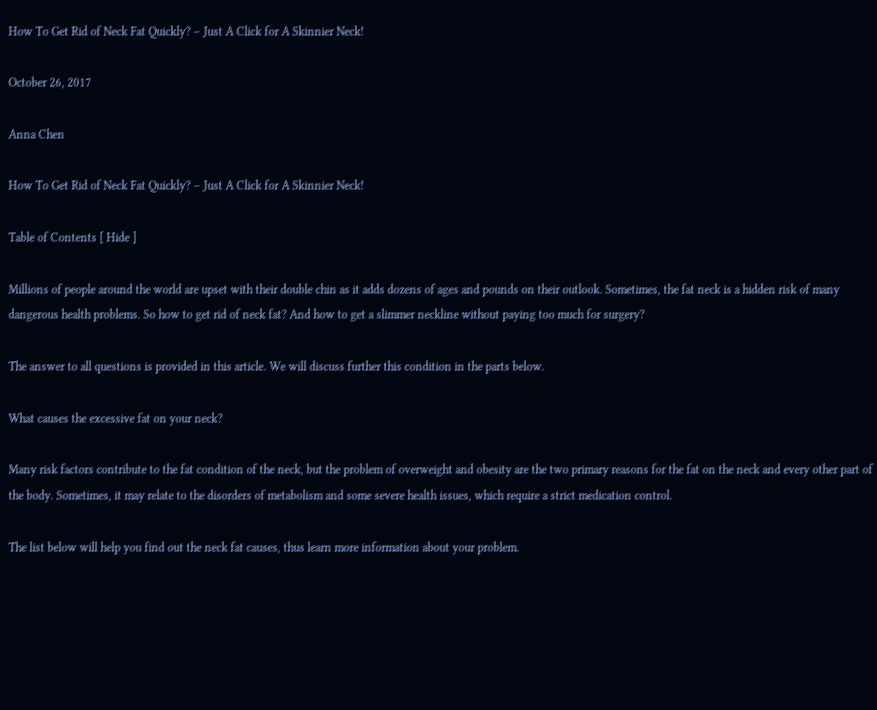How To Get Rid of Neck Fat Quickly? – Just A Click for A Skinnier Neck!

October 26, 2017

Anna Chen

How To Get Rid of Neck Fat Quickly? – Just A Click for A Skinnier Neck!

Table of Contents [ Hide ]

Millions of people around the world are upset with their double chin as it adds dozens of ages and pounds on their outlook. Sometimes, the fat neck is a hidden risk of many dangerous health problems. So how to get rid of neck fat? And how to get a slimmer neckline without paying too much for surgery?

The answer to all questions is provided in this article. We will discuss further this condition in the parts below.

What causes the excessive fat on your neck?

Many risk factors contribute to the fat condition of the neck, but the problem of overweight and obesity are the two primary reasons for the fat on the neck and every other part of the body. Sometimes, it may relate to the disorders of metabolism and some severe health issues, which require a strict medication control.

The list below will help you find out the neck fat causes, thus learn more information about your problem.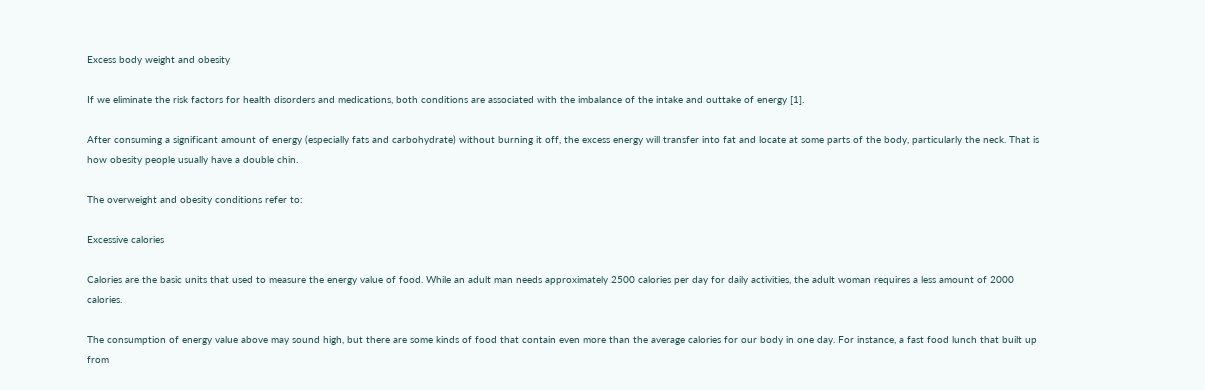Excess body weight and obesity

If we eliminate the risk factors for health disorders and medications, both conditions are associated with the imbalance of the intake and outtake of energy [1].

After consuming a significant amount of energy (especially fats and carbohydrate) without burning it off, the excess energy will transfer into fat and locate at some parts of the body, particularly the neck. That is how obesity people usually have a double chin.

The overweight and obesity conditions refer to:

Excessive calories

Calories are the basic units that used to measure the energy value of food. While an adult man needs approximately 2500 calories per day for daily activities, the adult woman requires a less amount of 2000 calories.

The consumption of energy value above may sound high, but there are some kinds of food that contain even more than the average calories for our body in one day. For instance, a fast food lunch that built up from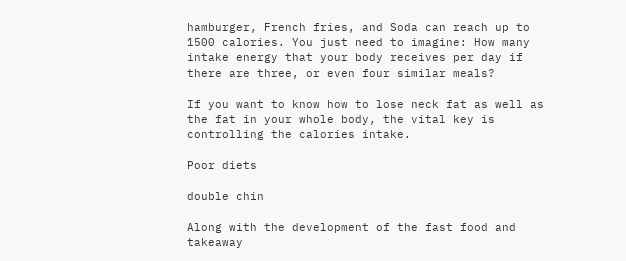hamburger, French fries, and Soda can reach up to 1500 calories. You just need to imagine: How many intake energy that your body receives per day if there are three, or even four similar meals?

If you want to know how to lose neck fat as well as the fat in your whole body, the vital key is controlling the calories intake.

Poor diets

double chin

Along with the development of the fast food and takeaway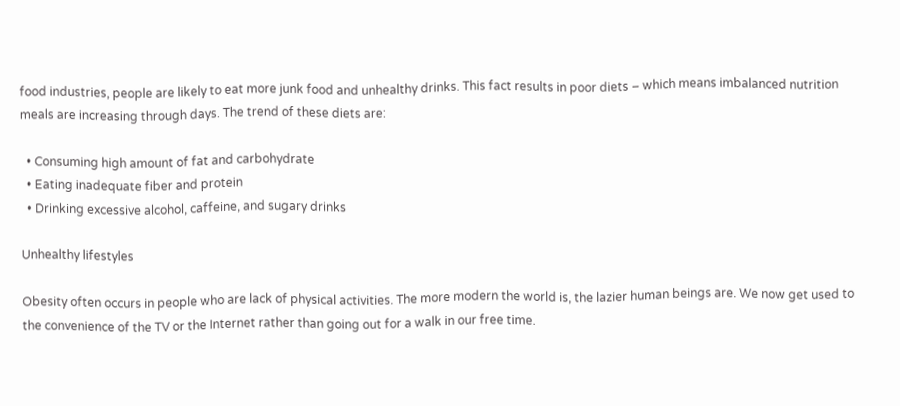food industries, people are likely to eat more junk food and unhealthy drinks. This fact results in poor diets – which means imbalanced nutrition meals are increasing through days. The trend of these diets are:

  • Consuming high amount of fat and carbohydrate
  • Eating inadequate fiber and protein
  • Drinking excessive alcohol, caffeine, and sugary drinks

Unhealthy lifestyles

Obesity often occurs in people who are lack of physical activities. The more modern the world is, the lazier human beings are. We now get used to the convenience of the TV or the Internet rather than going out for a walk in our free time.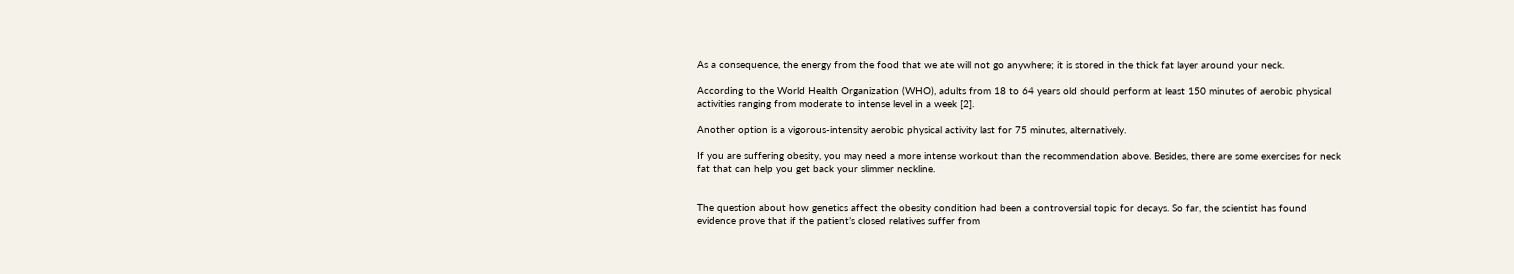As a consequence, the energy from the food that we ate will not go anywhere; it is stored in the thick fat layer around your neck.

According to the World Health Organization (WHO), adults from 18 to 64 years old should perform at least 150 minutes of aerobic physical activities ranging from moderate to intense level in a week [2].

Another option is a vigorous-intensity aerobic physical activity last for 75 minutes, alternatively.

If you are suffering obesity, you may need a more intense workout than the recommendation above. Besides, there are some exercises for neck fat that can help you get back your slimmer neckline.


The question about how genetics affect the obesity condition had been a controversial topic for decays. So far, the scientist has found evidence prove that if the patient’s closed relatives suffer from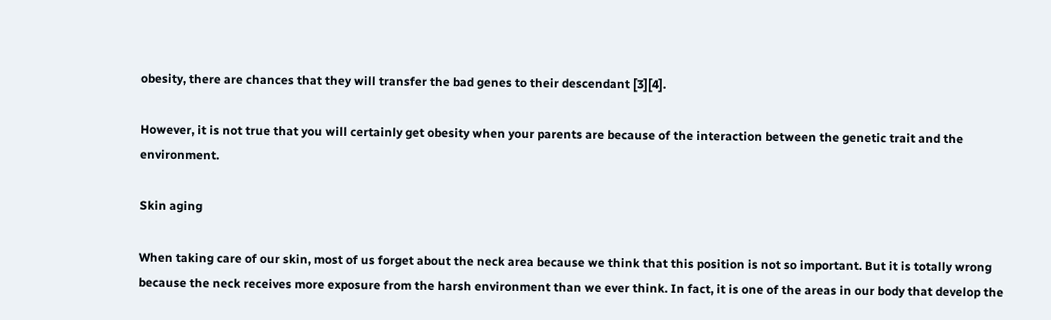obesity, there are chances that they will transfer the bad genes to their descendant [3][4].

However, it is not true that you will certainly get obesity when your parents are because of the interaction between the genetic trait and the environment.

Skin aging

When taking care of our skin, most of us forget about the neck area because we think that this position is not so important. But it is totally wrong because the neck receives more exposure from the harsh environment than we ever think. In fact, it is one of the areas in our body that develop the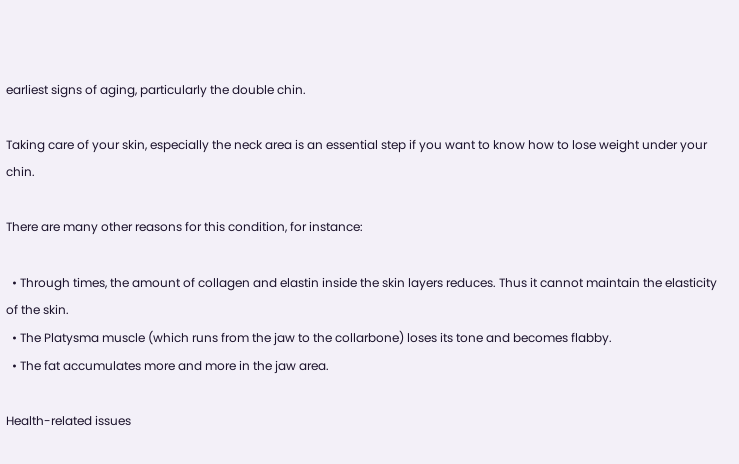earliest signs of aging, particularly the double chin.

Taking care of your skin, especially the neck area is an essential step if you want to know how to lose weight under your chin.

There are many other reasons for this condition, for instance:

  • Through times, the amount of collagen and elastin inside the skin layers reduces. Thus it cannot maintain the elasticity of the skin.
  • The Platysma muscle (which runs from the jaw to the collarbone) loses its tone and becomes flabby.
  • The fat accumulates more and more in the jaw area.

Health-related issues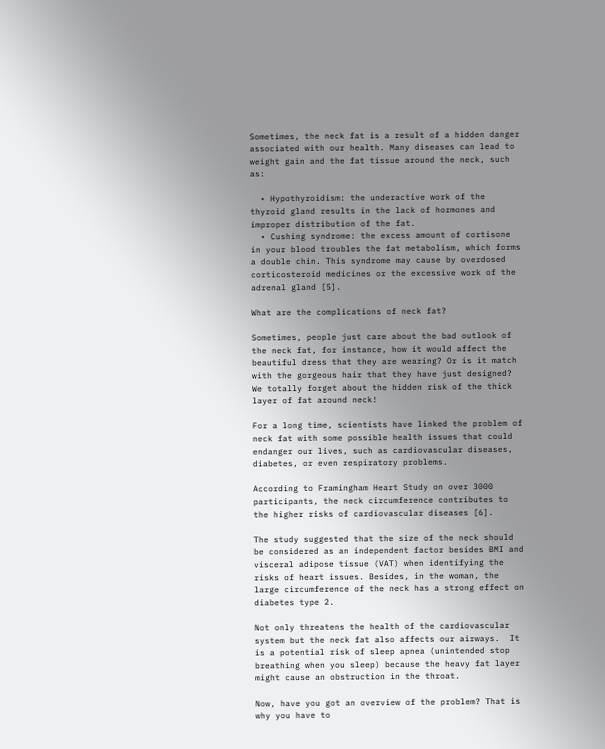Sometimes, the neck fat is a result of a hidden danger associated with our health. Many diseases can lead to weight gain and the fat tissue around the neck, such as:

  • Hypothyroidism: the underactive work of the thyroid gland results in the lack of hormones and improper distribution of the fat.
  • Cushing syndrome: the excess amount of cortisone in your blood troubles the fat metabolism, which forms a double chin. This syndrome may cause by overdosed corticosteroid medicines or the excessive work of the adrenal gland [5].

What are the complications of neck fat?

Sometimes, people just care about the bad outlook of the neck fat, for instance, how it would affect the beautiful dress that they are wearing? Or is it match with the gorgeous hair that they have just designed? We totally forget about the hidden risk of the thick layer of fat around neck!

For a long time, scientists have linked the problem of neck fat with some possible health issues that could endanger our lives, such as cardiovascular diseases, diabetes, or even respiratory problems.

According to Framingham Heart Study on over 3000 participants, the neck circumference contributes to the higher risks of cardiovascular diseases [6].

The study suggested that the size of the neck should be considered as an independent factor besides BMI and visceral adipose tissue (VAT) when identifying the risks of heart issues. Besides, in the woman, the large circumference of the neck has a strong effect on diabetes type 2.

Not only threatens the health of the cardiovascular system but the neck fat also affects our airways.  It is a potential risk of sleep apnea (unintended stop breathing when you sleep) because the heavy fat layer might cause an obstruction in the throat.

Now, have you got an overview of the problem? That is why you have to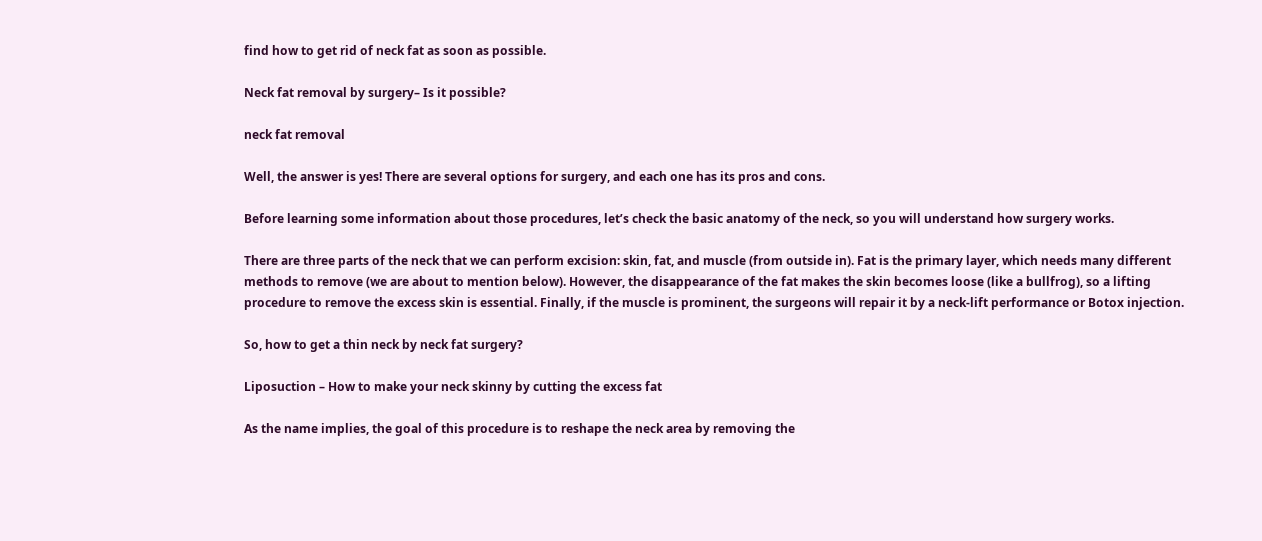find how to get rid of neck fat as soon as possible.

Neck fat removal by surgery– Is it possible?

neck fat removal

Well, the answer is yes! There are several options for surgery, and each one has its pros and cons.

Before learning some information about those procedures, let’s check the basic anatomy of the neck, so you will understand how surgery works.

There are three parts of the neck that we can perform excision: skin, fat, and muscle (from outside in). Fat is the primary layer, which needs many different methods to remove (we are about to mention below). However, the disappearance of the fat makes the skin becomes loose (like a bullfrog), so a lifting procedure to remove the excess skin is essential. Finally, if the muscle is prominent, the surgeons will repair it by a neck-lift performance or Botox injection.

So, how to get a thin neck by neck fat surgery?

Liposuction – How to make your neck skinny by cutting the excess fat

As the name implies, the goal of this procedure is to reshape the neck area by removing the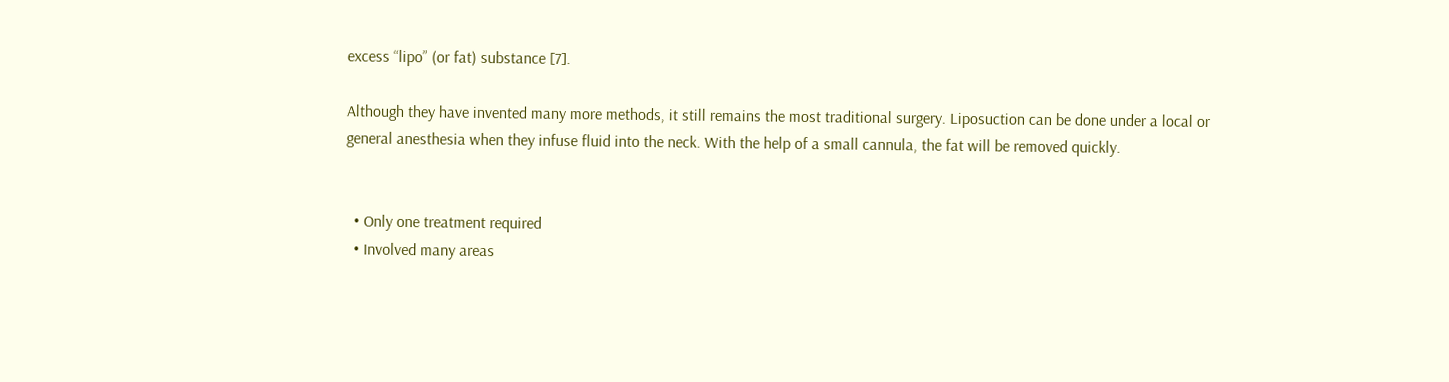excess “lipo” (or fat) substance [7].

Although they have invented many more methods, it still remains the most traditional surgery. Liposuction can be done under a local or general anesthesia when they infuse fluid into the neck. With the help of a small cannula, the fat will be removed quickly.


  • Only one treatment required
  • Involved many areas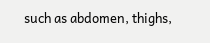such as abdomen, thighs,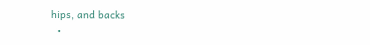hips, and backs
  •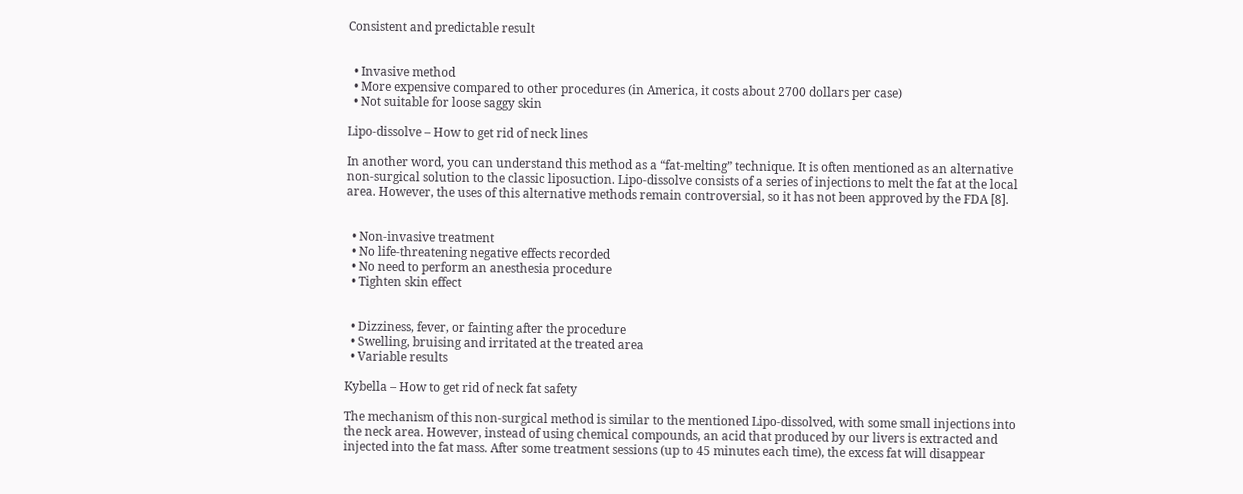Consistent and predictable result


  • Invasive method
  • More expensive compared to other procedures (in America, it costs about 2700 dollars per case)
  • Not suitable for loose saggy skin

Lipo-dissolve – How to get rid of neck lines

In another word, you can understand this method as a “fat-melting” technique. It is often mentioned as an alternative non-surgical solution to the classic liposuction. Lipo-dissolve consists of a series of injections to melt the fat at the local area. However, the uses of this alternative methods remain controversial, so it has not been approved by the FDA [8].


  • Non-invasive treatment
  • No life-threatening negative effects recorded
  • No need to perform an anesthesia procedure
  • Tighten skin effect


  • Dizziness, fever, or fainting after the procedure
  • Swelling, bruising and irritated at the treated area
  • Variable results

Kybella – How to get rid of neck fat safety

The mechanism of this non-surgical method is similar to the mentioned Lipo-dissolved, with some small injections into the neck area. However, instead of using chemical compounds, an acid that produced by our livers is extracted and injected into the fat mass. After some treatment sessions (up to 45 minutes each time), the excess fat will disappear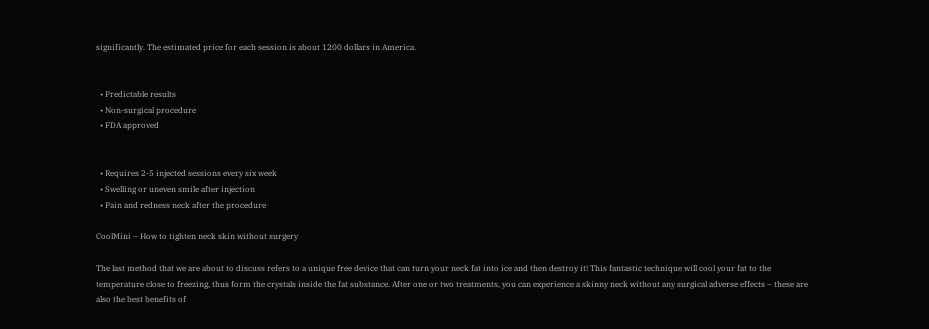significantly. The estimated price for each session is about 1200 dollars in America.


  • Predictable results
  • Non-surgical procedure
  • FDA approved


  • Requires 2-5 injected sessions every six week
  • Swelling or uneven smile after injection
  • Pain and redness neck after the procedure

CoolMini – How to tighten neck skin without surgery

The last method that we are about to discuss refers to a unique free device that can turn your neck fat into ice and then destroy it! This fantastic technique will cool your fat to the temperature close to freezing, thus form the crystals inside the fat substance. After one or two treatments, you can experience a skinny neck without any surgical adverse effects – these are also the best benefits of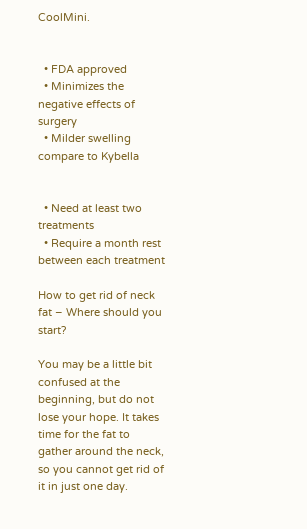CoolMini.


  • FDA approved
  • Minimizes the negative effects of surgery
  • Milder swelling compare to Kybella


  • Need at least two treatments
  • Require a month rest between each treatment

How to get rid of neck fat – Where should you start?

You may be a little bit confused at the beginning, but do not lose your hope. It takes time for the fat to gather around the neck, so you cannot get rid of it in just one day.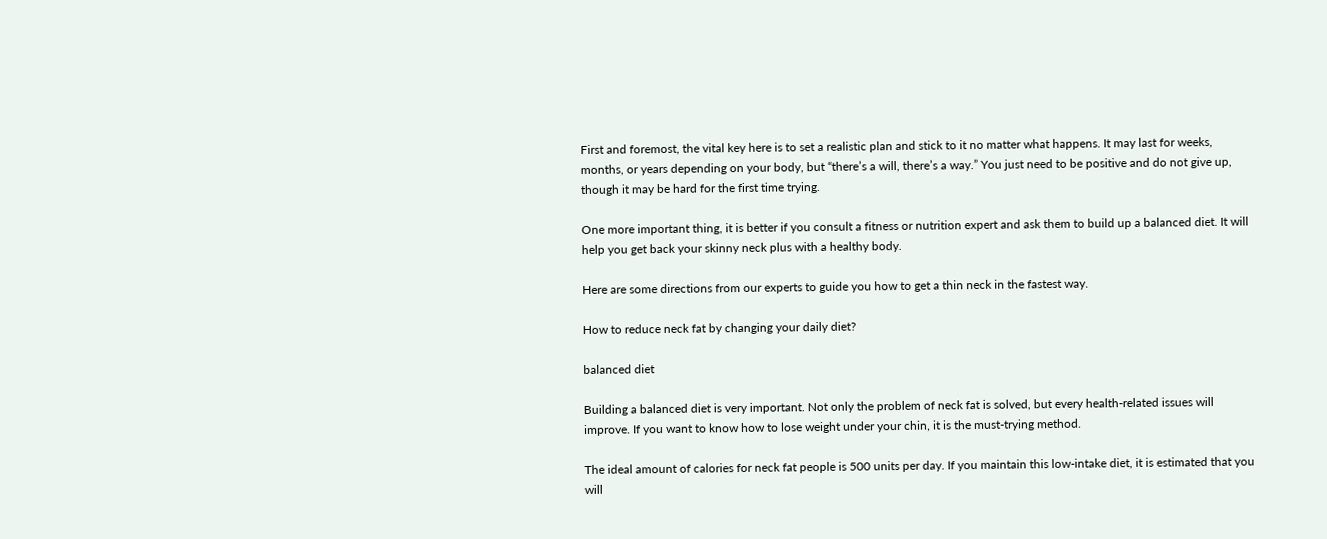First and foremost, the vital key here is to set a realistic plan and stick to it no matter what happens. It may last for weeks, months, or years depending on your body, but “there’s a will, there’s a way.” You just need to be positive and do not give up, though it may be hard for the first time trying.

One more important thing, it is better if you consult a fitness or nutrition expert and ask them to build up a balanced diet. It will help you get back your skinny neck plus with a healthy body.

Here are some directions from our experts to guide you how to get a thin neck in the fastest way.

How to reduce neck fat by changing your daily diet?

balanced diet

Building a balanced diet is very important. Not only the problem of neck fat is solved, but every health-related issues will improve. If you want to know how to lose weight under your chin, it is the must-trying method.

The ideal amount of calories for neck fat people is 500 units per day. If you maintain this low-intake diet, it is estimated that you will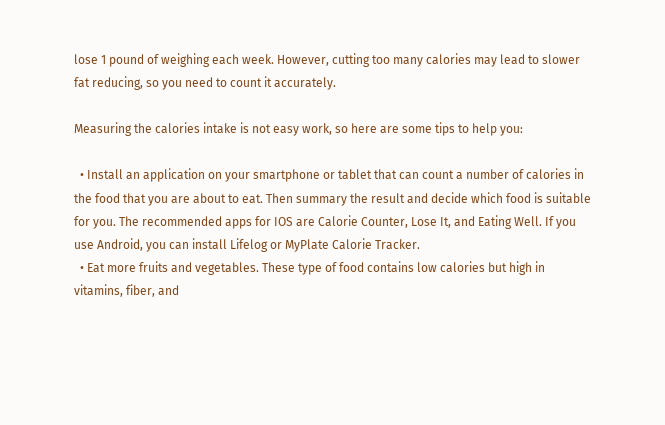lose 1 pound of weighing each week. However, cutting too many calories may lead to slower fat reducing, so you need to count it accurately.

Measuring the calories intake is not easy work, so here are some tips to help you:

  • Install an application on your smartphone or tablet that can count a number of calories in the food that you are about to eat. Then summary the result and decide which food is suitable for you. The recommended apps for IOS are Calorie Counter, Lose It, and Eating Well. If you use Android, you can install Lifelog or MyPlate Calorie Tracker.
  • Eat more fruits and vegetables. These type of food contains low calories but high in vitamins, fiber, and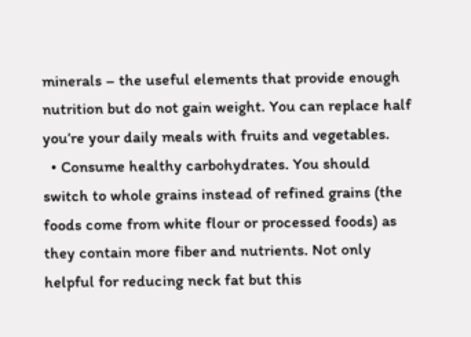minerals – the useful elements that provide enough nutrition but do not gain weight. You can replace half you’re your daily meals with fruits and vegetables.
  • Consume healthy carbohydrates. You should switch to whole grains instead of refined grains (the foods come from white flour or processed foods) as they contain more fiber and nutrients. Not only helpful for reducing neck fat but this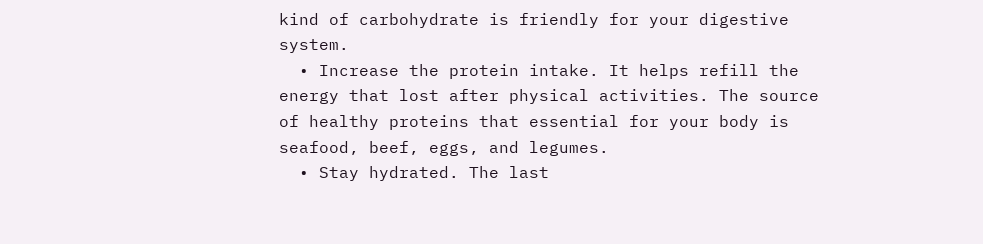kind of carbohydrate is friendly for your digestive system.
  • Increase the protein intake. It helps refill the energy that lost after physical activities. The source of healthy proteins that essential for your body is seafood, beef, eggs, and legumes.
  • Stay hydrated. The last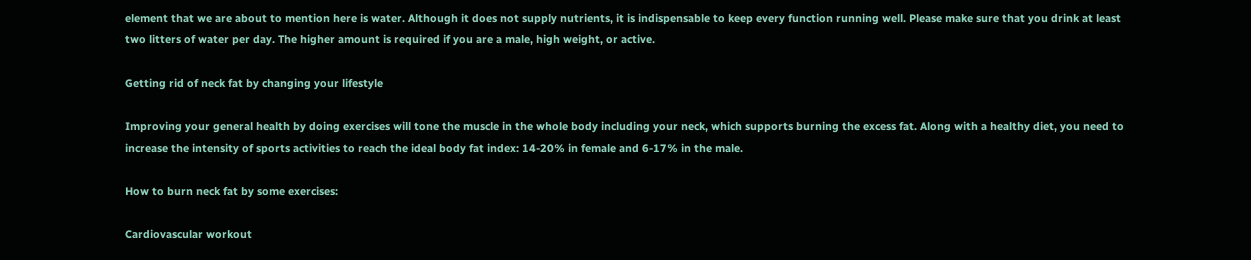element that we are about to mention here is water. Although it does not supply nutrients, it is indispensable to keep every function running well. Please make sure that you drink at least two litters of water per day. The higher amount is required if you are a male, high weight, or active.

Getting rid of neck fat by changing your lifestyle

Improving your general health by doing exercises will tone the muscle in the whole body including your neck, which supports burning the excess fat. Along with a healthy diet, you need to increase the intensity of sports activities to reach the ideal body fat index: 14-20% in female and 6-17% in the male.

How to burn neck fat by some exercises:

Cardiovascular workout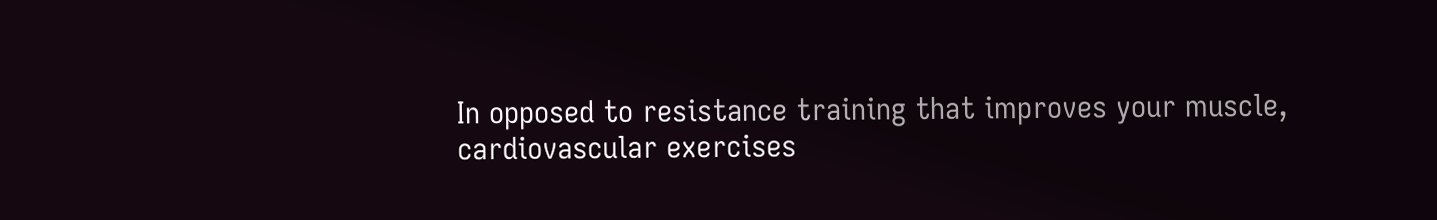In opposed to resistance training that improves your muscle, cardiovascular exercises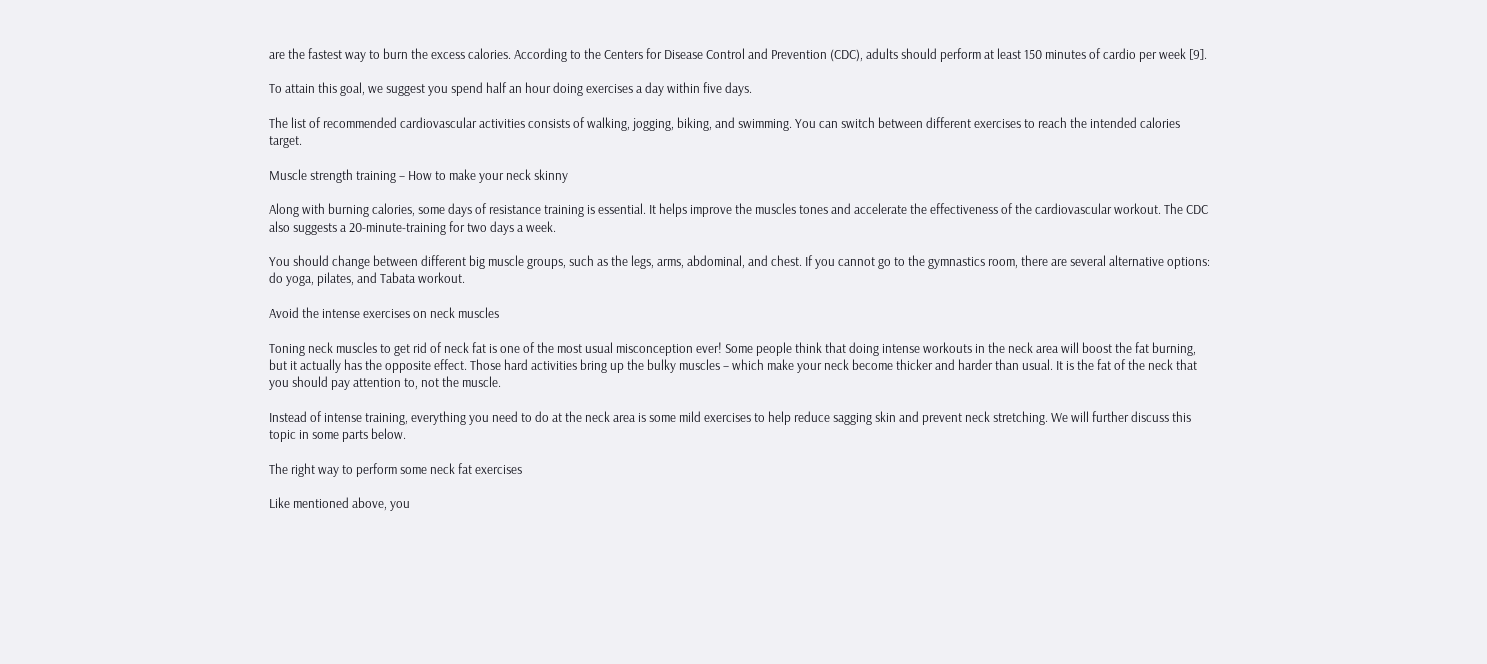are the fastest way to burn the excess calories. According to the Centers for Disease Control and Prevention (CDC), adults should perform at least 150 minutes of cardio per week [9].

To attain this goal, we suggest you spend half an hour doing exercises a day within five days.

The list of recommended cardiovascular activities consists of walking, jogging, biking, and swimming. You can switch between different exercises to reach the intended calories target.

Muscle strength training – How to make your neck skinny

Along with burning calories, some days of resistance training is essential. It helps improve the muscles tones and accelerate the effectiveness of the cardiovascular workout. The CDC also suggests a 20-minute-training for two days a week.

You should change between different big muscle groups, such as the legs, arms, abdominal, and chest. If you cannot go to the gymnastics room, there are several alternative options: do yoga, pilates, and Tabata workout.

Avoid the intense exercises on neck muscles

Toning neck muscles to get rid of neck fat is one of the most usual misconception ever! Some people think that doing intense workouts in the neck area will boost the fat burning, but it actually has the opposite effect. Those hard activities bring up the bulky muscles – which make your neck become thicker and harder than usual. It is the fat of the neck that you should pay attention to, not the muscle.

Instead of intense training, everything you need to do at the neck area is some mild exercises to help reduce sagging skin and prevent neck stretching. We will further discuss this topic in some parts below.

The right way to perform some neck fat exercises

Like mentioned above, you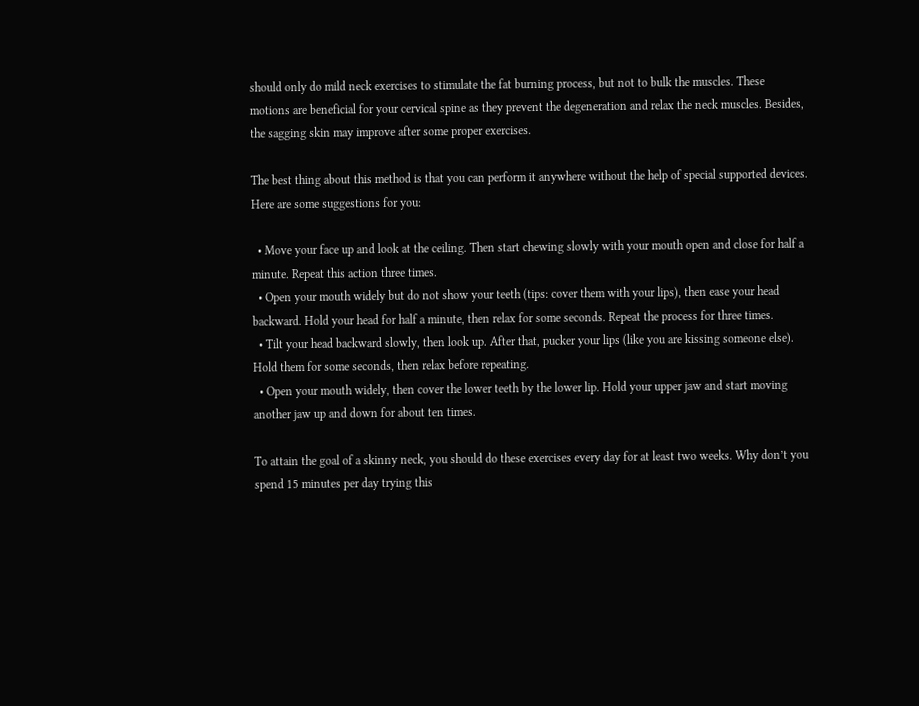should only do mild neck exercises to stimulate the fat burning process, but not to bulk the muscles. These motions are beneficial for your cervical spine as they prevent the degeneration and relax the neck muscles. Besides, the sagging skin may improve after some proper exercises.

The best thing about this method is that you can perform it anywhere without the help of special supported devices. Here are some suggestions for you:

  • Move your face up and look at the ceiling. Then start chewing slowly with your mouth open and close for half a minute. Repeat this action three times.
  • Open your mouth widely but do not show your teeth (tips: cover them with your lips), then ease your head backward. Hold your head for half a minute, then relax for some seconds. Repeat the process for three times.
  • Tilt your head backward slowly, then look up. After that, pucker your lips (like you are kissing someone else). Hold them for some seconds, then relax before repeating.
  • Open your mouth widely, then cover the lower teeth by the lower lip. Hold your upper jaw and start moving another jaw up and down for about ten times.

To attain the goal of a skinny neck, you should do these exercises every day for at least two weeks. Why don’t you spend 15 minutes per day trying this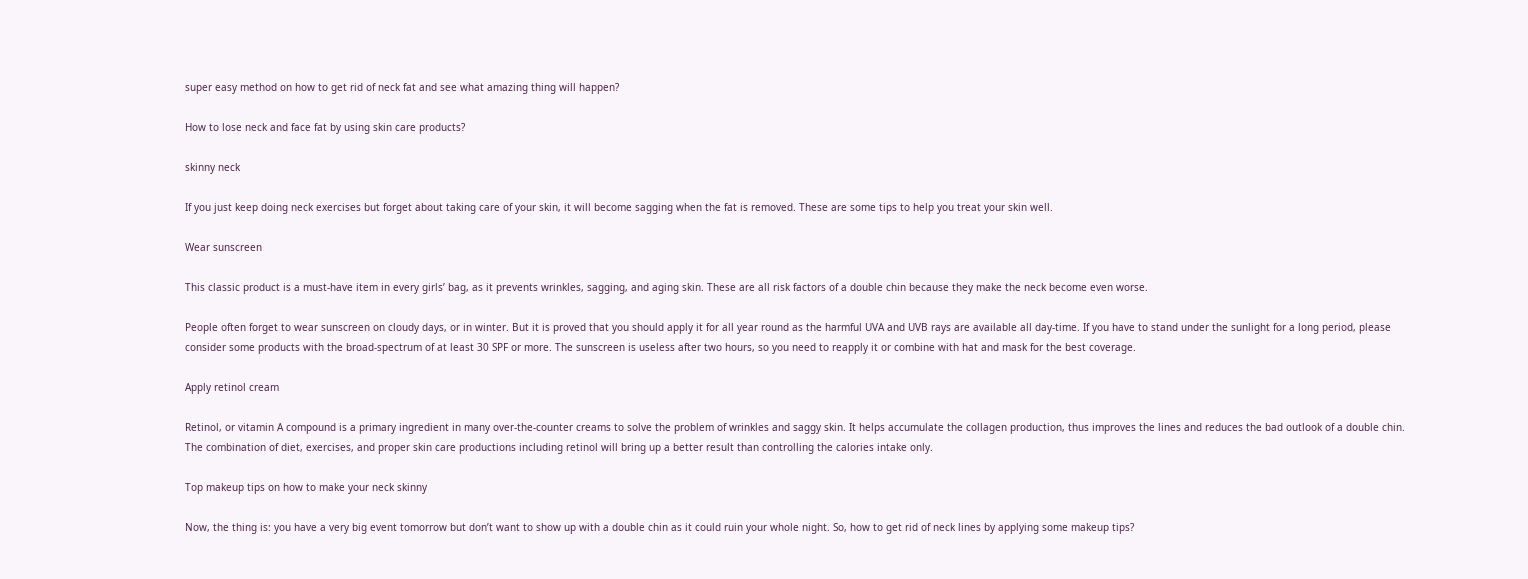super easy method on how to get rid of neck fat and see what amazing thing will happen?

How to lose neck and face fat by using skin care products?

skinny neck

If you just keep doing neck exercises but forget about taking care of your skin, it will become sagging when the fat is removed. These are some tips to help you treat your skin well.

Wear sunscreen

This classic product is a must-have item in every girls’ bag, as it prevents wrinkles, sagging, and aging skin. These are all risk factors of a double chin because they make the neck become even worse.

People often forget to wear sunscreen on cloudy days, or in winter. But it is proved that you should apply it for all year round as the harmful UVA and UVB rays are available all day-time. If you have to stand under the sunlight for a long period, please consider some products with the broad-spectrum of at least 30 SPF or more. The sunscreen is useless after two hours, so you need to reapply it or combine with hat and mask for the best coverage.

Apply retinol cream

Retinol, or vitamin A compound is a primary ingredient in many over-the-counter creams to solve the problem of wrinkles and saggy skin. It helps accumulate the collagen production, thus improves the lines and reduces the bad outlook of a double chin. The combination of diet, exercises, and proper skin care productions including retinol will bring up a better result than controlling the calories intake only.

Top makeup tips on how to make your neck skinny

Now, the thing is: you have a very big event tomorrow but don’t want to show up with a double chin as it could ruin your whole night. So, how to get rid of neck lines by applying some makeup tips?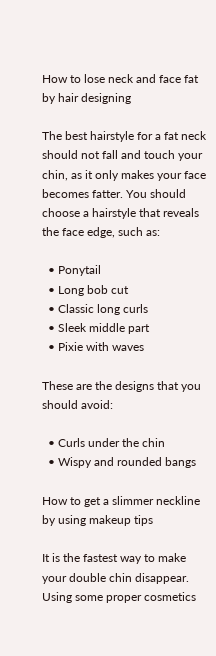How to lose neck and face fat by hair designing

The best hairstyle for a fat neck should not fall and touch your chin, as it only makes your face becomes fatter. You should choose a hairstyle that reveals the face edge, such as:

  • Ponytail
  • Long bob cut
  • Classic long curls
  • Sleek middle part
  • Pixie with waves

These are the designs that you should avoid:

  • Curls under the chin
  • Wispy and rounded bangs

How to get a slimmer neckline by using makeup tips

It is the fastest way to make your double chin disappear. Using some proper cosmetics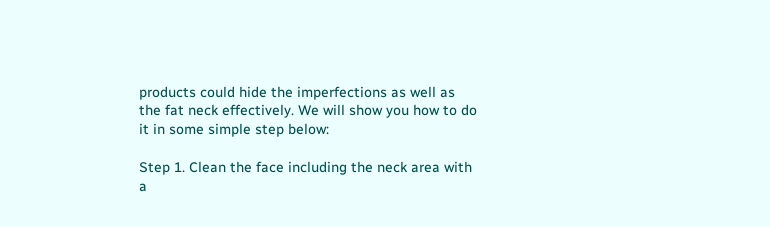products could hide the imperfections as well as the fat neck effectively. We will show you how to do it in some simple step below:

Step 1. Clean the face including the neck area with a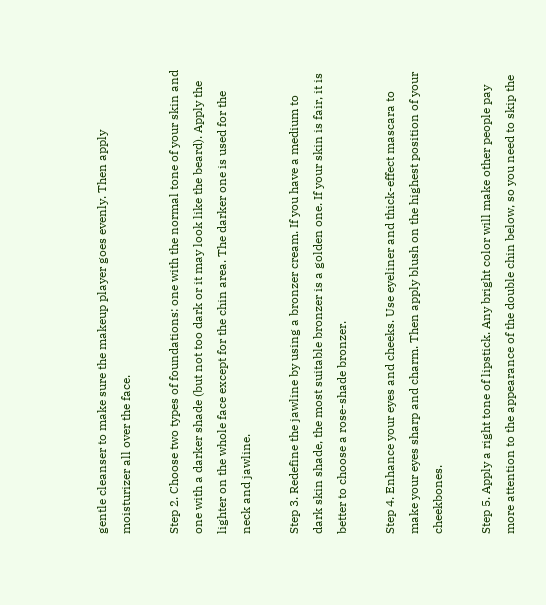gentle cleanser to make sure the makeup player goes evenly. Then apply moisturizer all over the face.

Step 2. Choose two types of foundations: one with the normal tone of your skin and one with a darker shade (but not too dark or it may look like the beard). Apply the lighter on the whole face except for the chin area. The darker one is used for the neck and jawline.

Step 3. Redefine the jawline by using a bronzer cream. If you have a medium to dark skin shade, the most suitable bronzer is a golden one. If your skin is fair, it is better to choose a rose-shade bronzer.

Step 4. Enhance your eyes and cheeks. Use eyeliner and thick-effect mascara to make your eyes sharp and charm. Then apply blush on the highest position of your cheekbones.

Step 5. Apply a right tone of lipstick. Any bright color will make other people pay more attention to the appearance of the double chin below, so you need to skip the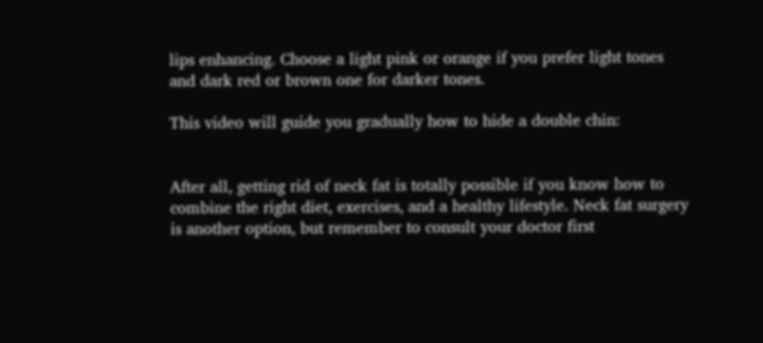lips enhancing. Choose a light pink or orange if you prefer light tones and dark red or brown one for darker tones.

This video will guide you gradually how to hide a double chin:


After all, getting rid of neck fat is totally possible if you know how to combine the right diet, exercises, and a healthy lifestyle. Neck fat surgery is another option, but remember to consult your doctor first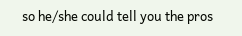so he/she could tell you the pros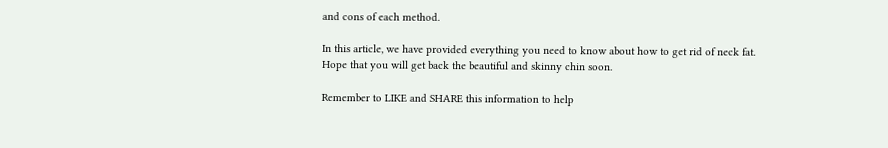and cons of each method.

In this article, we have provided everything you need to know about how to get rid of neck fat. Hope that you will get back the beautiful and skinny chin soon.

Remember to LIKE and SHARE this information to help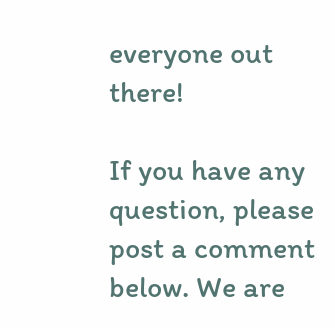everyone out there!

If you have any question, please post a comment below. We are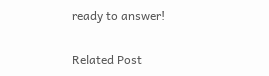ready to answer!

Related Post